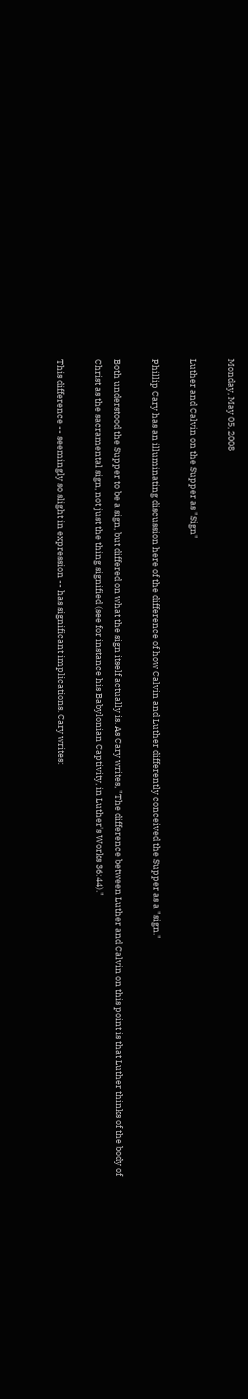Monday, May 05, 2008

Luther and Calvin on the Supper as "Sign"

Phillip Cary has an illuminating discussion here of the difference of how Calvin and Luther differently conceived the Supper as a "sign."

Both understood the Supper to be a sign, but differed on what the sign itself actually is. As Cary writes, "The difference between Luther and Calvin on this point is that Luther thinks of the body of Christ as the sacramental sign, not just the thing signified (see for instance his Babylonian Captivity, in Luther's Works 36:44)."

This difference -- seemingly so slight in expression -- has significant implications. Cary writes: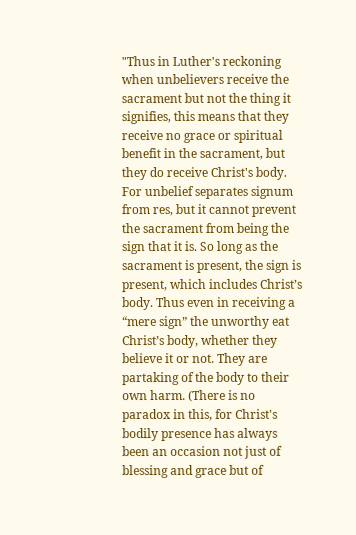"Thus in Luther's reckoning when unbelievers receive the sacrament but not the thing it signifies, this means that they receive no grace or spiritual benefit in the sacrament, but they do receive Christ's body. For unbelief separates signum from res, but it cannot prevent the sacrament from being the sign that it is. So long as the sacrament is present, the sign is present, which includes Christ’s body. Thus even in receiving a “mere sign” the unworthy eat Christ’s body, whether they believe it or not. They are partaking of the body to their own harm. (There is no paradox in this, for Christ's bodily presence has always been an occasion not just of blessing and grace but of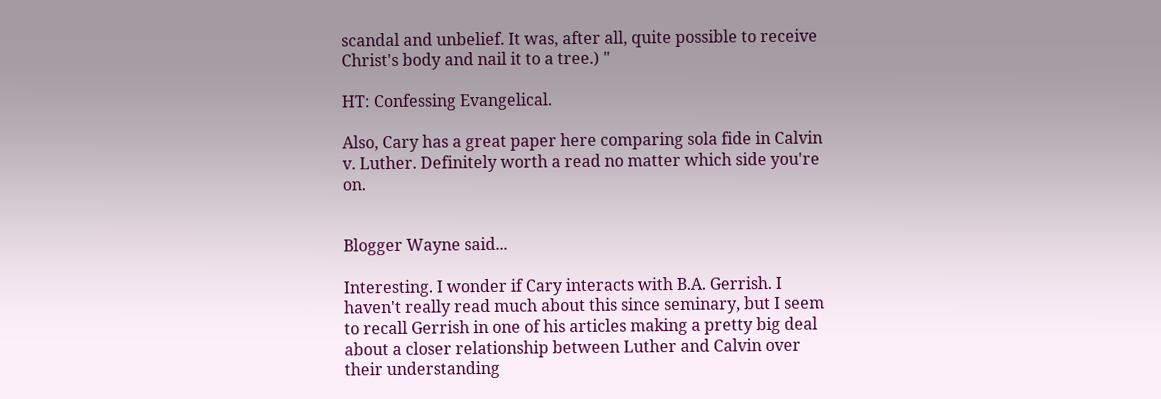scandal and unbelief. It was, after all, quite possible to receive Christ's body and nail it to a tree.) "

HT: Confessing Evangelical.

Also, Cary has a great paper here comparing sola fide in Calvin v. Luther. Definitely worth a read no matter which side you're on.


Blogger Wayne said...

Interesting. I wonder if Cary interacts with B.A. Gerrish. I haven't really read much about this since seminary, but I seem to recall Gerrish in one of his articles making a pretty big deal about a closer relationship between Luther and Calvin over their understanding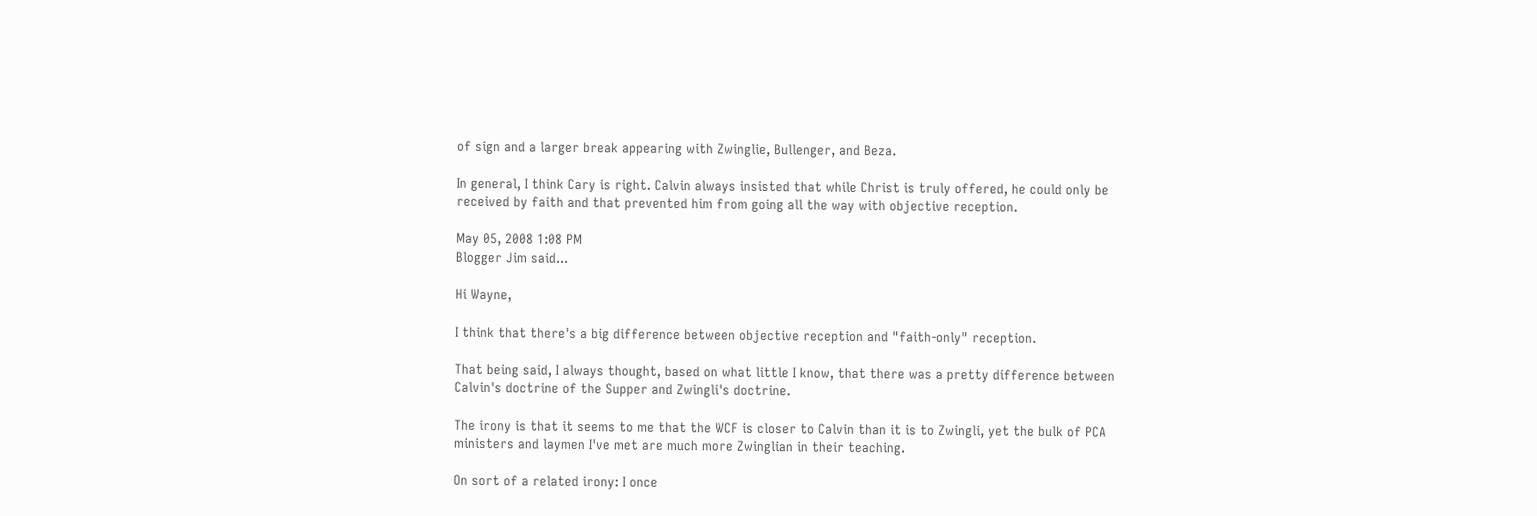of sign and a larger break appearing with Zwinglie, Bullenger, and Beza.

In general, I think Cary is right. Calvin always insisted that while Christ is truly offered, he could only be received by faith and that prevented him from going all the way with objective reception.

May 05, 2008 1:08 PM
Blogger Jim said...

Hi Wayne,

I think that there's a big difference between objective reception and "faith-only" reception.

That being said, I always thought, based on what little I know, that there was a pretty difference between Calvin's doctrine of the Supper and Zwingli's doctrine.

The irony is that it seems to me that the WCF is closer to Calvin than it is to Zwingli, yet the bulk of PCA ministers and laymen I've met are much more Zwinglian in their teaching.

On sort of a related irony: I once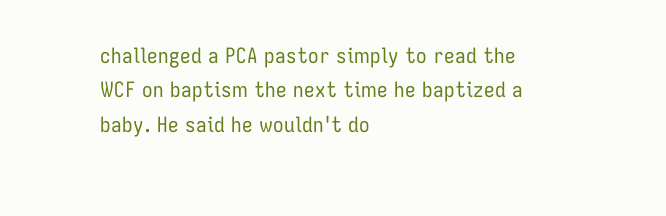challenged a PCA pastor simply to read the WCF on baptism the next time he baptized a baby. He said he wouldn't do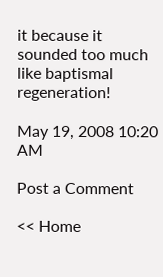it because it sounded too much like baptismal regeneration!

May 19, 2008 10:20 AM

Post a Comment

<< Home